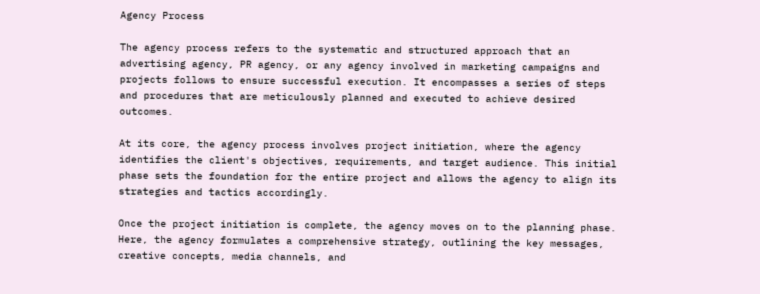Agency Process

The agency process refers to the systematic and structured approach that an advertising agency, PR agency, or any agency involved in marketing campaigns and projects follows to ensure successful execution. It encompasses a series of steps and procedures that are meticulously planned and executed to achieve desired outcomes.

At its core, the agency process involves project initiation, where the agency identifies the client's objectives, requirements, and target audience. This initial phase sets the foundation for the entire project and allows the agency to align its strategies and tactics accordingly.

Once the project initiation is complete, the agency moves on to the planning phase. Here, the agency formulates a comprehensive strategy, outlining the key messages, creative concepts, media channels, and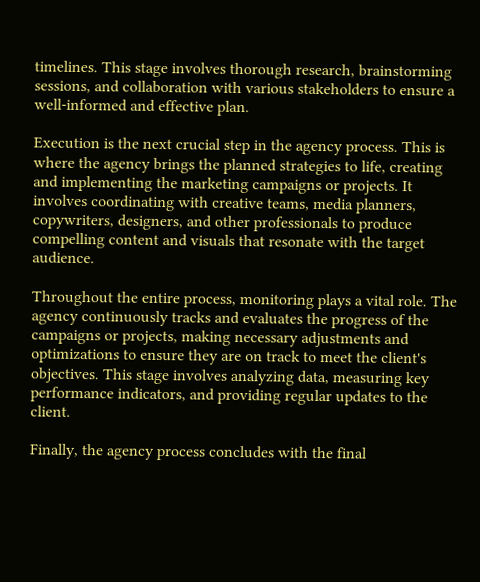timelines. This stage involves thorough research, brainstorming sessions, and collaboration with various stakeholders to ensure a well-informed and effective plan.

Execution is the next crucial step in the agency process. This is where the agency brings the planned strategies to life, creating and implementing the marketing campaigns or projects. It involves coordinating with creative teams, media planners, copywriters, designers, and other professionals to produce compelling content and visuals that resonate with the target audience.

Throughout the entire process, monitoring plays a vital role. The agency continuously tracks and evaluates the progress of the campaigns or projects, making necessary adjustments and optimizations to ensure they are on track to meet the client's objectives. This stage involves analyzing data, measuring key performance indicators, and providing regular updates to the client.

Finally, the agency process concludes with the final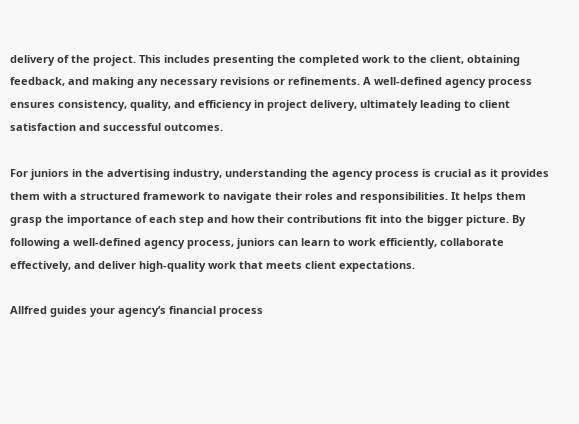delivery of the project. This includes presenting the completed work to the client, obtaining feedback, and making any necessary revisions or refinements. A well-defined agency process ensures consistency, quality, and efficiency in project delivery, ultimately leading to client satisfaction and successful outcomes.

For juniors in the advertising industry, understanding the agency process is crucial as it provides them with a structured framework to navigate their roles and responsibilities. It helps them grasp the importance of each step and how their contributions fit into the bigger picture. By following a well-defined agency process, juniors can learn to work efficiently, collaborate effectively, and deliver high-quality work that meets client expectations.

Allfred guides your agency’s financial process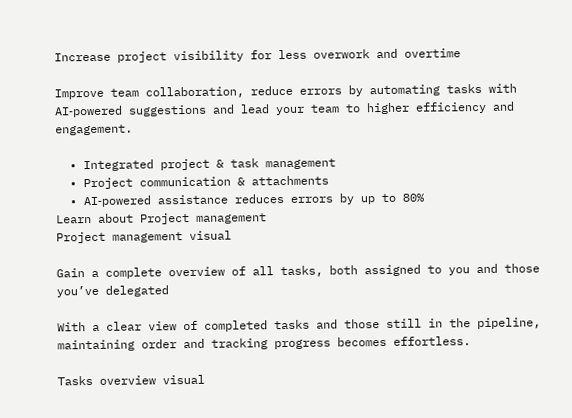Increase project visibility for less overwork and overtime

Improve team collaboration, reduce errors by automating tasks with AI‑powered suggestions and lead your team to higher efficiency and engagement.

  • Integrated project & task management
  • Project communication & attachments
  • AI‑powered assistance reduces errors by up to 80%
Learn about Project management
Project management visual

Gain a complete overview of all tasks, both assigned to you and those you’ve delegated

With a clear view of completed tasks and those still in the pipeline, maintaining order and tracking progress becomes effortless.

Tasks overview visual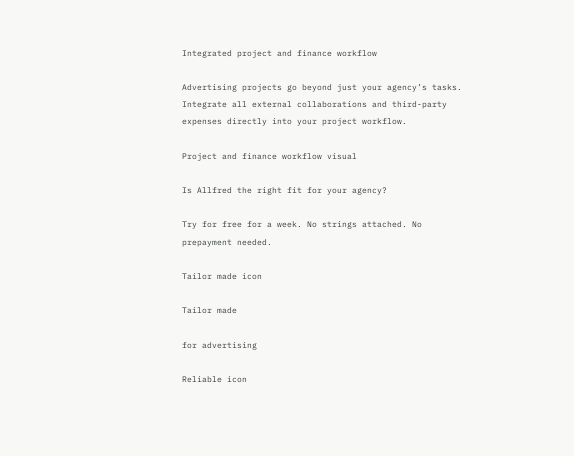Integrated project and finance workflow

Advertising projects go beyond just your agency’s tasks. Integrate all external collaborations and third-party expenses directly into your project workflow.

Project and finance workflow visual

Is Allfred the right fit for your agency?

Try for free for a week. No strings attached. No prepayment needed.

Tailor made icon

Tailor made

for advertising

Reliable icon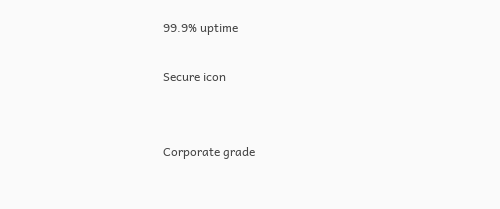99.9% uptime

Secure icon


Corporate grade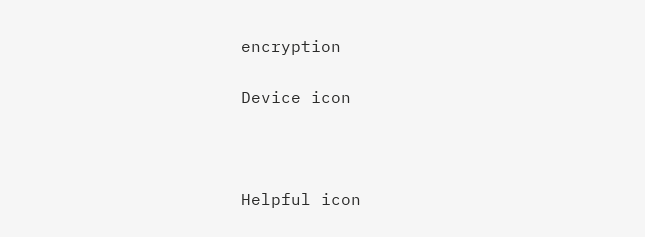encryption

Device icon



Helpful icon